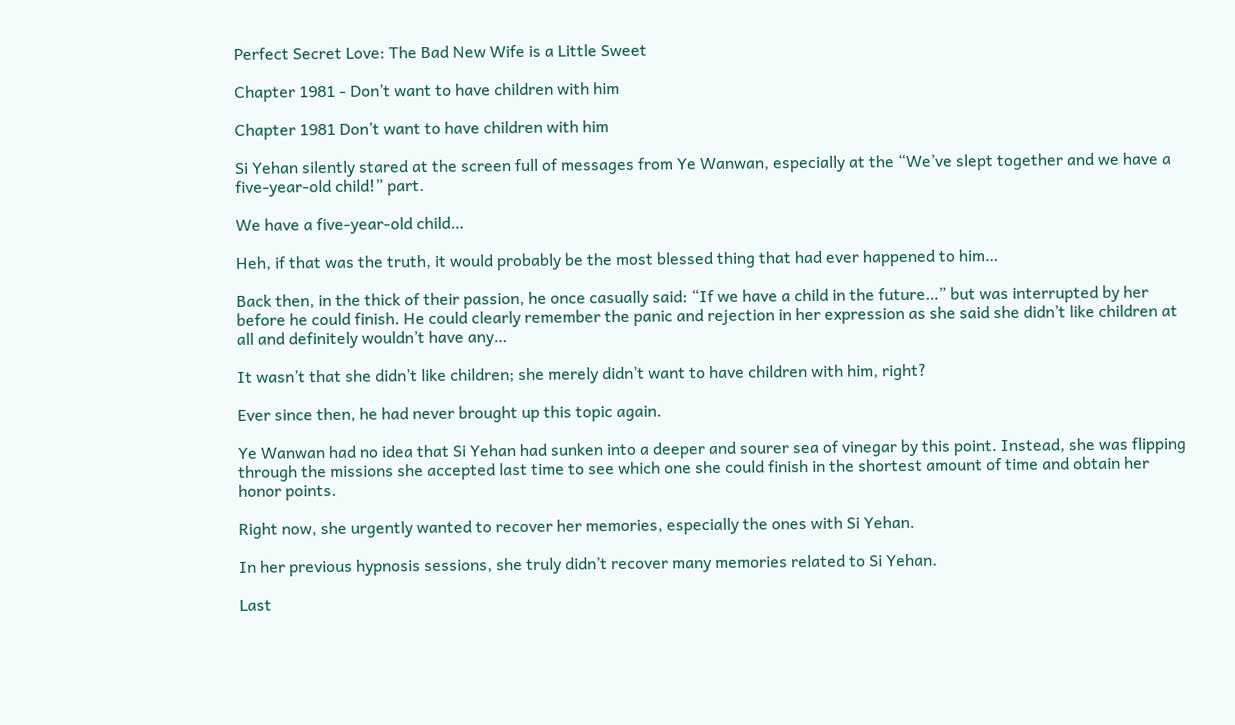Perfect Secret Love: The Bad New Wife is a Little Sweet

Chapter 1981 - Don’t want to have children with him

Chapter 1981 Don’t want to have children with him

Si Yehan silently stared at the screen full of messages from Ye Wanwan, especially at the “We’ve slept together and we have a five-year-old child!” part.

We have a five-year-old child…

Heh, if that was the truth, it would probably be the most blessed thing that had ever happened to him…

Back then, in the thick of their passion, he once casually said: “If we have a child in the future…” but was interrupted by her before he could finish. He could clearly remember the panic and rejection in her expression as she said she didn’t like children at all and definitely wouldn’t have any…

It wasn’t that she didn’t like children; she merely didn’t want to have children with him, right?

Ever since then, he had never brought up this topic again.

Ye Wanwan had no idea that Si Yehan had sunken into a deeper and sourer sea of vinegar by this point. Instead, she was flipping through the missions she accepted last time to see which one she could finish in the shortest amount of time and obtain her honor points.

Right now, she urgently wanted to recover her memories, especially the ones with Si Yehan.

In her previous hypnosis sessions, she truly didn’t recover many memories related to Si Yehan.

Last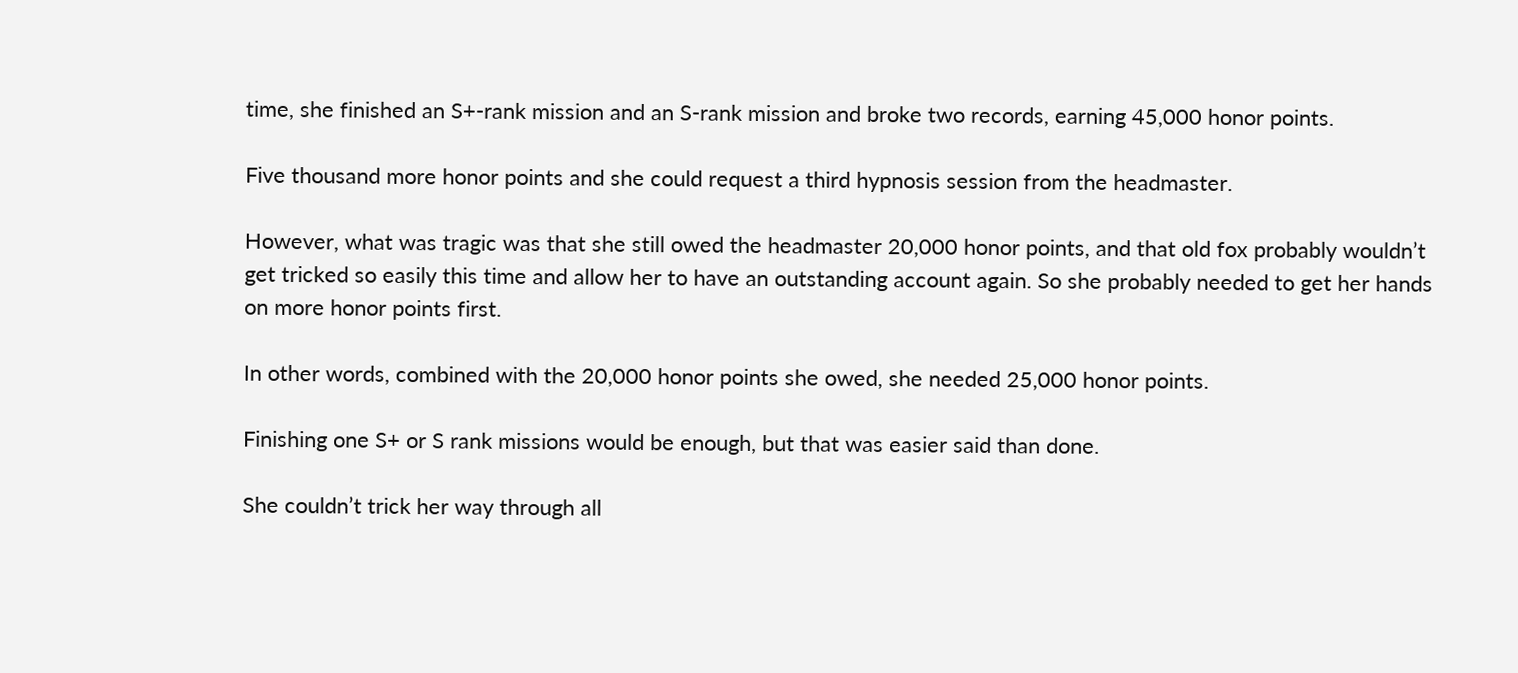time, she finished an S+-rank mission and an S-rank mission and broke two records, earning 45,000 honor points.

Five thousand more honor points and she could request a third hypnosis session from the headmaster.

However, what was tragic was that she still owed the headmaster 20,000 honor points, and that old fox probably wouldn’t get tricked so easily this time and allow her to have an outstanding account again. So she probably needed to get her hands on more honor points first.

In other words, combined with the 20,000 honor points she owed, she needed 25,000 honor points.

Finishing one S+ or S rank missions would be enough, but that was easier said than done.

She couldn’t trick her way through all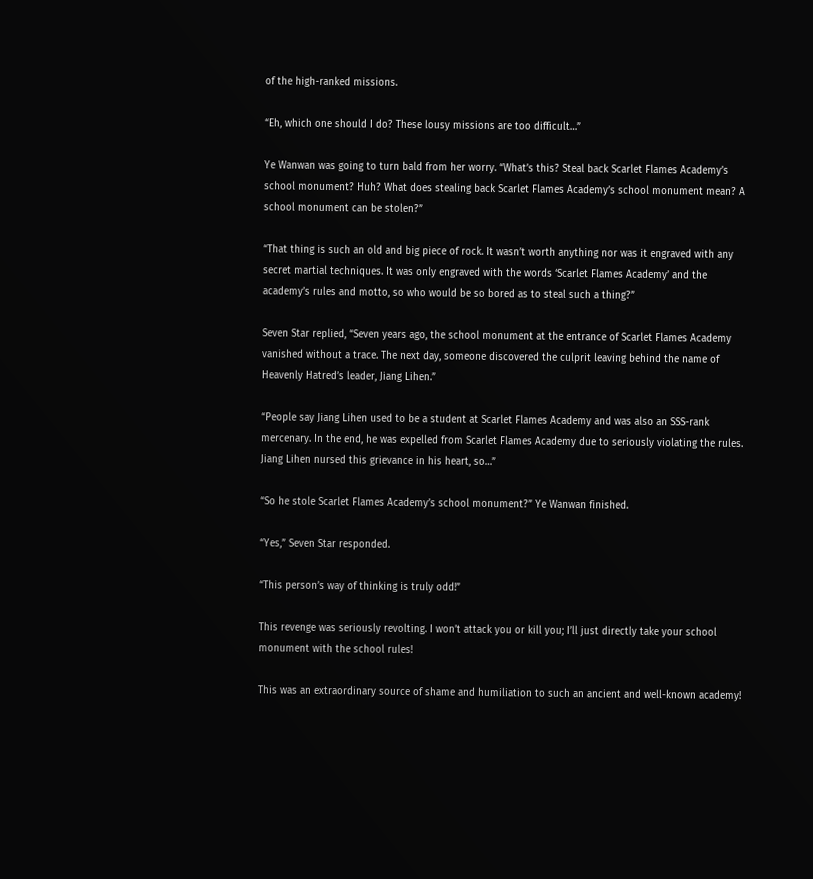of the high-ranked missions.

“Eh, which one should I do? These lousy missions are too difficult…”

Ye Wanwan was going to turn bald from her worry. “What’s this? Steal back Scarlet Flames Academy’s school monument? Huh? What does stealing back Scarlet Flames Academy’s school monument mean? A school monument can be stolen?”

“That thing is such an old and big piece of rock. It wasn’t worth anything nor was it engraved with any secret martial techniques. It was only engraved with the words ‘Scarlet Flames Academy’ and the academy’s rules and motto, so who would be so bored as to steal such a thing?”

Seven Star replied, “Seven years ago, the school monument at the entrance of Scarlet Flames Academy vanished without a trace. The next day, someone discovered the culprit leaving behind the name of Heavenly Hatred’s leader, Jiang Lihen.”

“People say Jiang Lihen used to be a student at Scarlet Flames Academy and was also an SSS-rank mercenary. In the end, he was expelled from Scarlet Flames Academy due to seriously violating the rules. Jiang Lihen nursed this grievance in his heart, so…”

“So he stole Scarlet Flames Academy’s school monument?” Ye Wanwan finished.

“Yes,” Seven Star responded.

“This person’s way of thinking is truly odd!”

This revenge was seriously revolting. I won’t attack you or kill you; I’ll just directly take your school monument with the school rules!

This was an extraordinary source of shame and humiliation to such an ancient and well-known academy!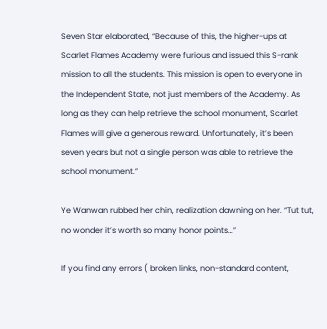Seven Star elaborated, “Because of this, the higher-ups at Scarlet Flames Academy were furious and issued this S-rank mission to all the students. This mission is open to everyone in the Independent State, not just members of the Academy. As long as they can help retrieve the school monument, Scarlet Flames will give a generous reward. Unfortunately, it’s been seven years but not a single person was able to retrieve the school monument.”

Ye Wanwan rubbed her chin, realization dawning on her. “Tut tut, no wonder it’s worth so many honor points…”

If you find any errors ( broken links, non-standard content,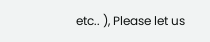etc.. ), Please let us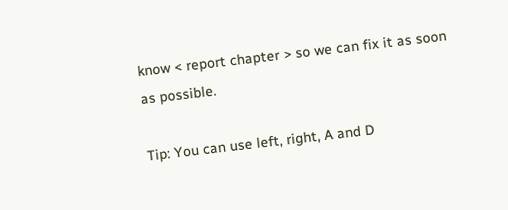know < report chapter > so we can fix it as soon as possible.

Tip: You can use left, right, A and D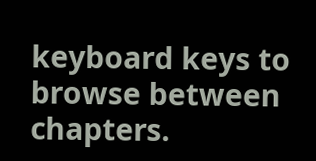keyboard keys to browse between chapters.